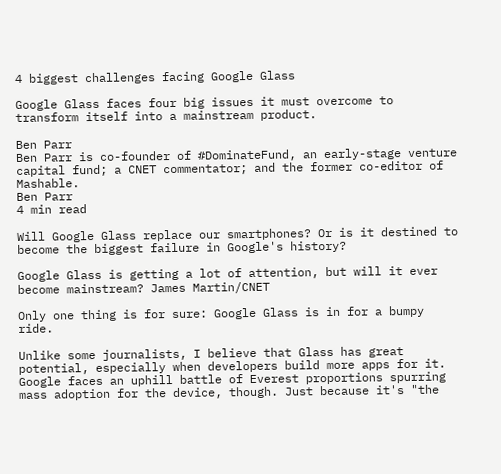4 biggest challenges facing Google Glass

Google Glass faces four big issues it must overcome to transform itself into a mainstream product.

Ben Parr
Ben Parr is co-founder of #DominateFund, an early-stage venture capital fund; a CNET commentator; and the former co-editor of Mashable.
Ben Parr
4 min read

Will Google Glass replace our smartphones? Or is it destined to become the biggest failure in Google's history?

Google Glass is getting a lot of attention, but will it ever become mainstream? James Martin/CNET

Only one thing is for sure: Google Glass is in for a bumpy ride.

Unlike some journalists, I believe that Glass has great potential, especially when developers build more apps for it. Google faces an uphill battle of Everest proportions spurring mass adoption for the device, though. Just because it's "the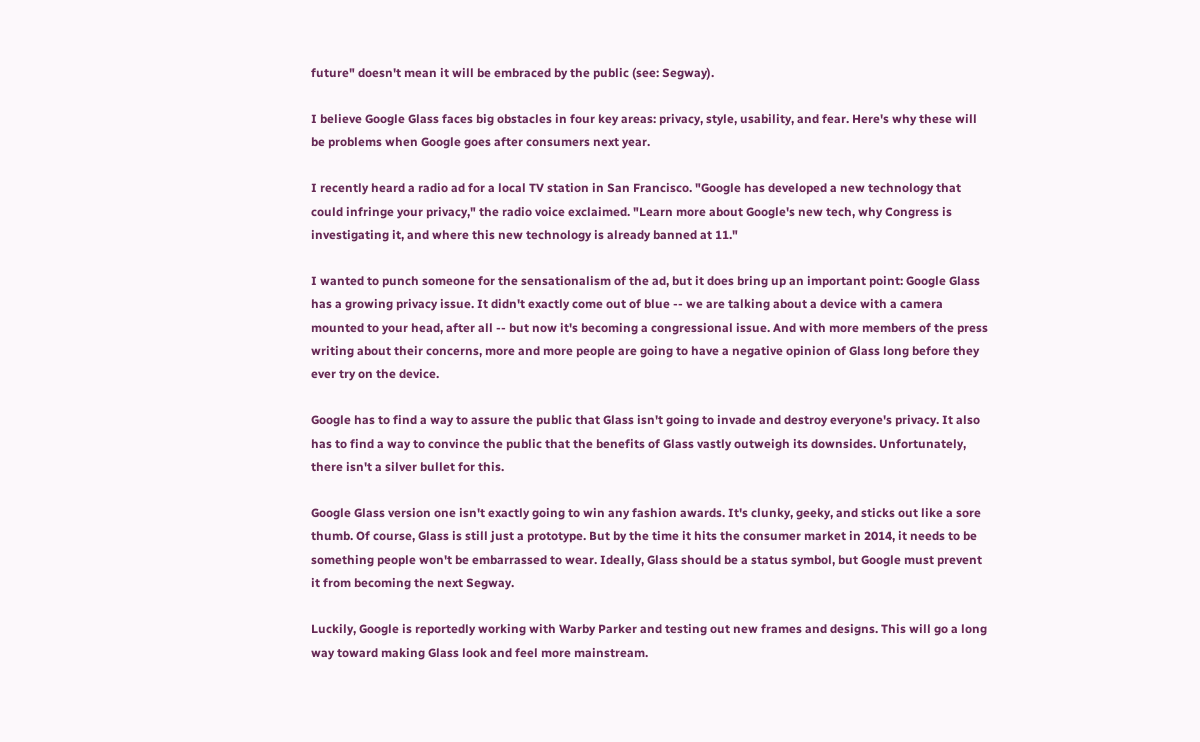future" doesn't mean it will be embraced by the public (see: Segway).

I believe Google Glass faces big obstacles in four key areas: privacy, style, usability, and fear. Here's why these will be problems when Google goes after consumers next year.

I recently heard a radio ad for a local TV station in San Francisco. "Google has developed a new technology that could infringe your privacy," the radio voice exclaimed. "Learn more about Google's new tech, why Congress is investigating it, and where this new technology is already banned at 11."

I wanted to punch someone for the sensationalism of the ad, but it does bring up an important point: Google Glass has a growing privacy issue. It didn't exactly come out of blue -- we are talking about a device with a camera mounted to your head, after all -- but now it's becoming a congressional issue. And with more members of the press writing about their concerns, more and more people are going to have a negative opinion of Glass long before they ever try on the device.

Google has to find a way to assure the public that Glass isn't going to invade and destroy everyone's privacy. It also has to find a way to convince the public that the benefits of Glass vastly outweigh its downsides. Unfortunately, there isn't a silver bullet for this.

Google Glass version one isn't exactly going to win any fashion awards. It's clunky, geeky, and sticks out like a sore thumb. Of course, Glass is still just a prototype. But by the time it hits the consumer market in 2014, it needs to be something people won't be embarrassed to wear. Ideally, Glass should be a status symbol, but Google must prevent it from becoming the next Segway.

Luckily, Google is reportedly working with Warby Parker and testing out new frames and designs. This will go a long way toward making Glass look and feel more mainstream.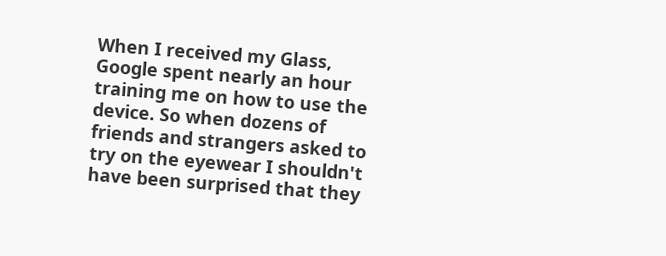When I received my Glass, Google spent nearly an hour training me on how to use the device. So when dozens of friends and strangers asked to try on the eyewear I shouldn't have been surprised that they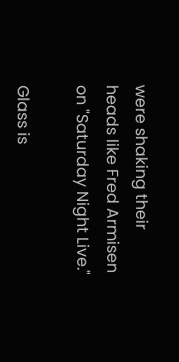were shaking their heads like Fred Armisen on "Saturday Night Live."

Glass is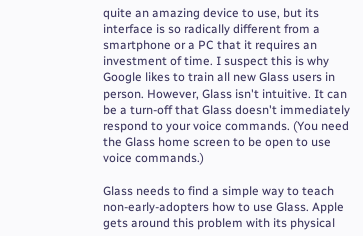quite an amazing device to use, but its interface is so radically different from a smartphone or a PC that it requires an investment of time. I suspect this is why Google likes to train all new Glass users in person. However, Glass isn't intuitive. It can be a turn-off that Glass doesn't immediately respond to your voice commands. (You need the Glass home screen to be open to use voice commands.)

Glass needs to find a simple way to teach non-early-adopters how to use Glass. Apple gets around this problem with its physical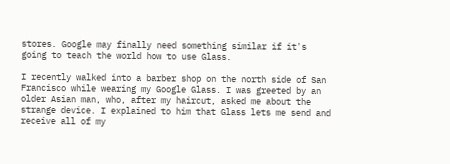stores. Google may finally need something similar if it's going to teach the world how to use Glass.

I recently walked into a barber shop on the north side of San Francisco while wearing my Google Glass. I was greeted by an older Asian man, who, after my haircut, asked me about the strange device. I explained to him that Glass lets me send and receive all of my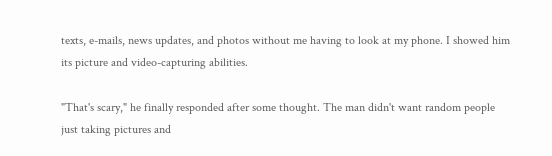texts, e-mails, news updates, and photos without me having to look at my phone. I showed him its picture and video-capturing abilities.

"That's scary," he finally responded after some thought. The man didn't want random people just taking pictures and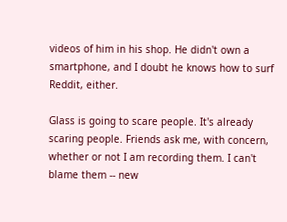videos of him in his shop. He didn't own a smartphone, and I doubt he knows how to surf Reddit, either.

Glass is going to scare people. It's already scaring people. Friends ask me, with concern, whether or not I am recording them. I can't blame them -- new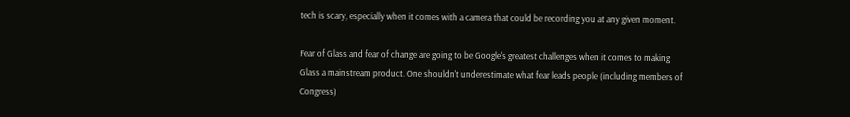tech is scary, especially when it comes with a camera that could be recording you at any given moment.

Fear of Glass and fear of change are going to be Google's greatest challenges when it comes to making Glass a mainstream product. One shouldn't underestimate what fear leads people (including members of Congress)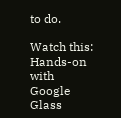to do.

Watch this: Hands-on with Google Glass